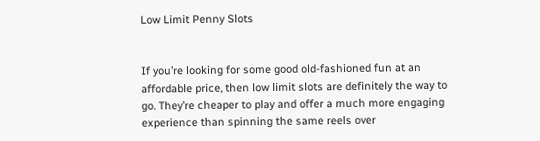Low Limit Penny Slots


If you’re looking for some good old-fashioned fun at an affordable price, then low limit slots are definitely the way to go. They’re cheaper to play and offer a much more engaging experience than spinning the same reels over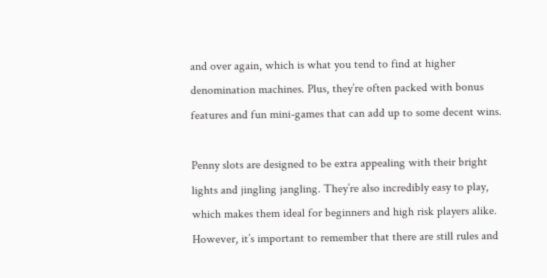and over again, which is what you tend to find at higher denomination machines. Plus, they’re often packed with bonus features and fun mini-games that can add up to some decent wins.

Penny slots are designed to be extra appealing with their bright lights and jingling jangling. They’re also incredibly easy to play, which makes them ideal for beginners and high risk players alike. However, it’s important to remember that there are still rules and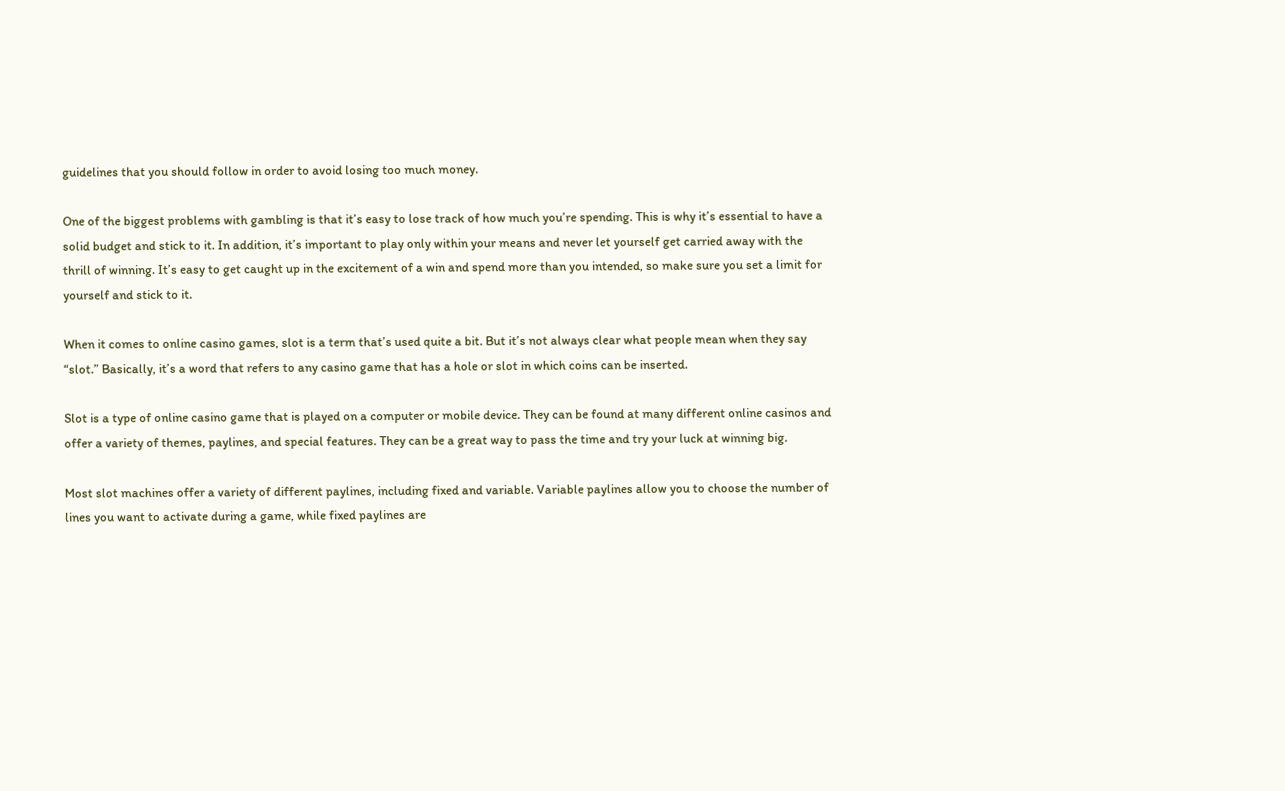guidelines that you should follow in order to avoid losing too much money.

One of the biggest problems with gambling is that it’s easy to lose track of how much you’re spending. This is why it’s essential to have a solid budget and stick to it. In addition, it’s important to play only within your means and never let yourself get carried away with the thrill of winning. It’s easy to get caught up in the excitement of a win and spend more than you intended, so make sure you set a limit for yourself and stick to it.

When it comes to online casino games, slot is a term that’s used quite a bit. But it’s not always clear what people mean when they say “slot.” Basically, it’s a word that refers to any casino game that has a hole or slot in which coins can be inserted.

Slot is a type of online casino game that is played on a computer or mobile device. They can be found at many different online casinos and offer a variety of themes, paylines, and special features. They can be a great way to pass the time and try your luck at winning big.

Most slot machines offer a variety of different paylines, including fixed and variable. Variable paylines allow you to choose the number of lines you want to activate during a game, while fixed paylines are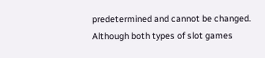predetermined and cannot be changed. Although both types of slot games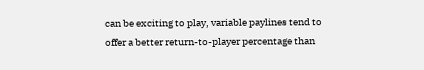can be exciting to play, variable paylines tend to offer a better return-to-player percentage than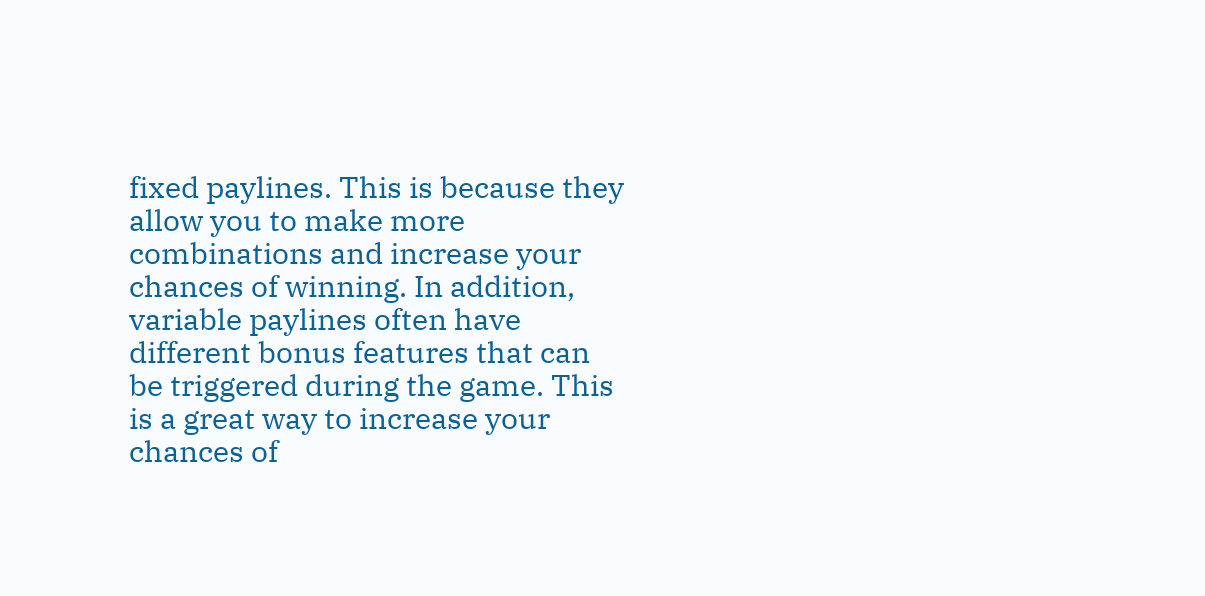fixed paylines. This is because they allow you to make more combinations and increase your chances of winning. In addition, variable paylines often have different bonus features that can be triggered during the game. This is a great way to increase your chances of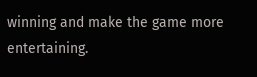winning and make the game more entertaining.